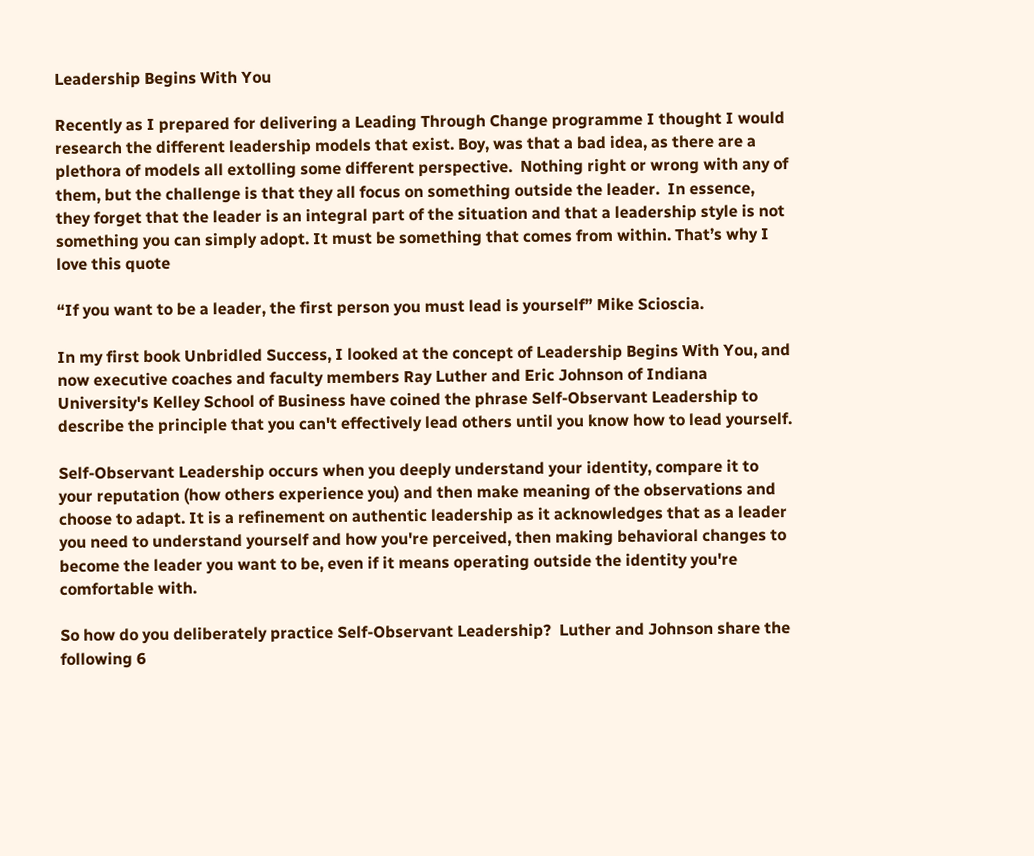Leadership Begins With You

Recently as I prepared for delivering a Leading Through Change programme I thought I would research the different leadership models that exist. Boy, was that a bad idea, as there are a plethora of models all extolling some different perspective.  Nothing right or wrong with any of them, but the challenge is that they all focus on something outside the leader.  In essence, they forget that the leader is an integral part of the situation and that a leadership style is not something you can simply adopt. It must be something that comes from within. That’s why I love this quote

“If you want to be a leader, the first person you must lead is yourself” Mike Scioscia.

In my first book Unbridled Success, I looked at the concept of Leadership Begins With You, and now executive coaches and faculty members Ray Luther and Eric Johnson of Indiana University's Kelley School of Business have coined the phrase Self-Observant Leadership to describe the principle that you can't effectively lead others until you know how to lead yourself.

Self-Observant Leadership occurs when you deeply understand your identity, compare it to your reputation (how others experience you) and then make meaning of the observations and choose to adapt. It is a refinement on authentic leadership as it acknowledges that as a leader you need to understand yourself and how you're perceived, then making behavioral changes to become the leader you want to be, even if it means operating outside the identity you're comfortable with.

So how do you deliberately practice Self-Observant Leadership?  Luther and Johnson share the following 6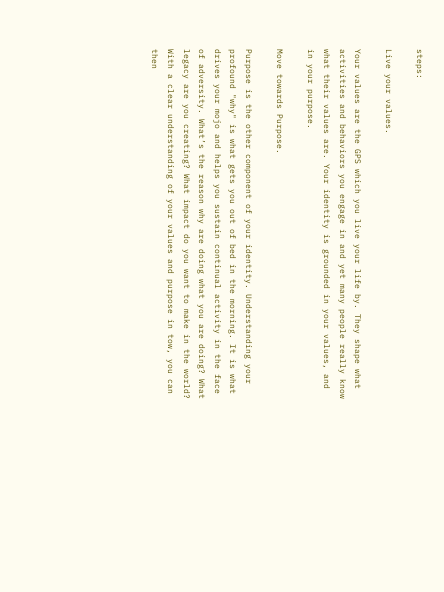steps:

Live your values.

Your values are the GPS which you live your life by. They shape what activities and behaviors you engage in and yet many people really know what their values are. Your identity is grounded in your values, and in your purpose.

Move towards Purpose.

Purpose is the other component of your identity. Understanding your profound "why" is what gets you out of bed in the morning. It is what drives your mojo and helps you sustain continual activity in the face of adversity. What’s the reason why are doing what you are doing? What legacy are you creating? What impact do you want to make in the world? With a clear understanding of your values and purpose in tow, you can then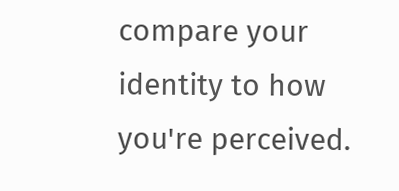compare your identity to how you're perceived.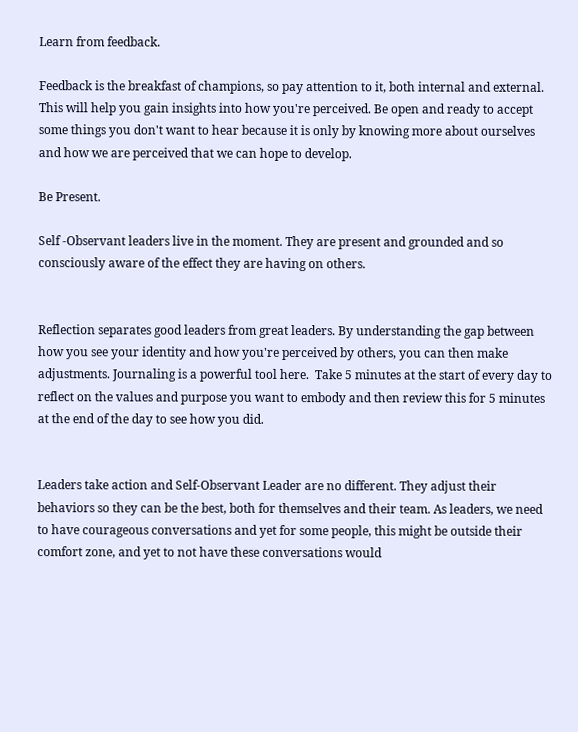Learn from feedback.

Feedback is the breakfast of champions, so pay attention to it, both internal and external. This will help you gain insights into how you're perceived. Be open and ready to accept some things you don't want to hear because it is only by knowing more about ourselves and how we are perceived that we can hope to develop.

Be Present.

Self -Observant leaders live in the moment. They are present and grounded and so consciously aware of the effect they are having on others.


Reflection separates good leaders from great leaders. By understanding the gap between how you see your identity and how you're perceived by others, you can then make adjustments. Journaling is a powerful tool here.  Take 5 minutes at the start of every day to reflect on the values and purpose you want to embody and then review this for 5 minutes at the end of the day to see how you did.


Leaders take action and Self-Observant Leader are no different. They adjust their behaviors so they can be the best, both for themselves and their team. As leaders, we need to have courageous conversations and yet for some people, this might be outside their comfort zone, and yet to not have these conversations would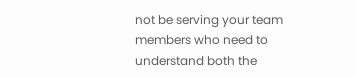not be serving your team members who need to understand both the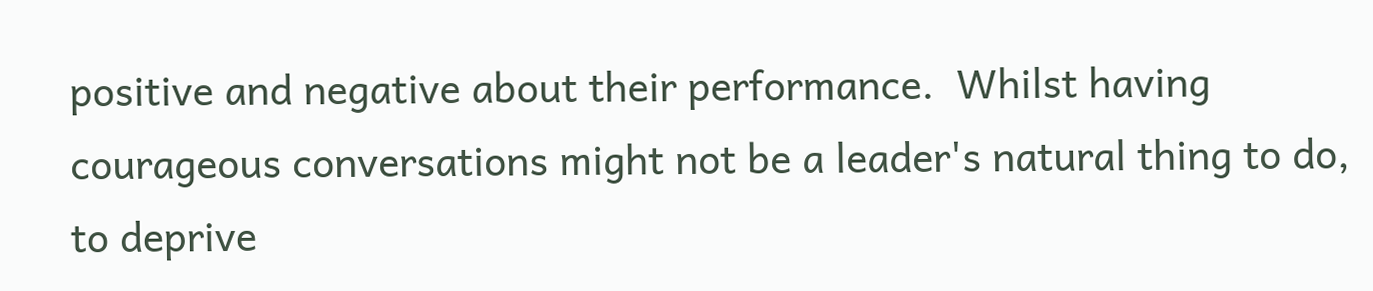positive and negative about their performance.  Whilst having courageous conversations might not be a leader's natural thing to do, to deprive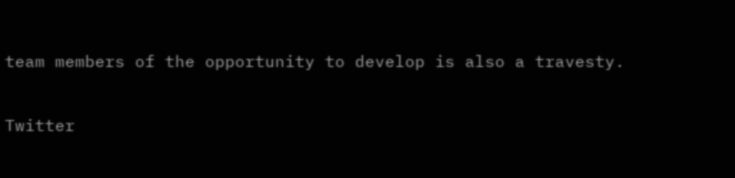team members of the opportunity to develop is also a travesty.

Twitter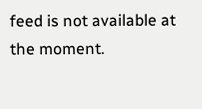feed is not available at the moment.